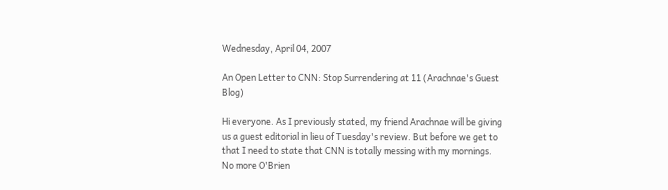Wednesday, April 04, 2007

An Open Letter to CNN: Stop Surrendering at 11 (Arachnae's Guest Blog)

Hi everyone. As I previously stated, my friend Arachnae will be giving us a guest editorial in lieu of Tuesday's review. But before we get to that I need to state that CNN is totally messing with my mornings. No more O'Brien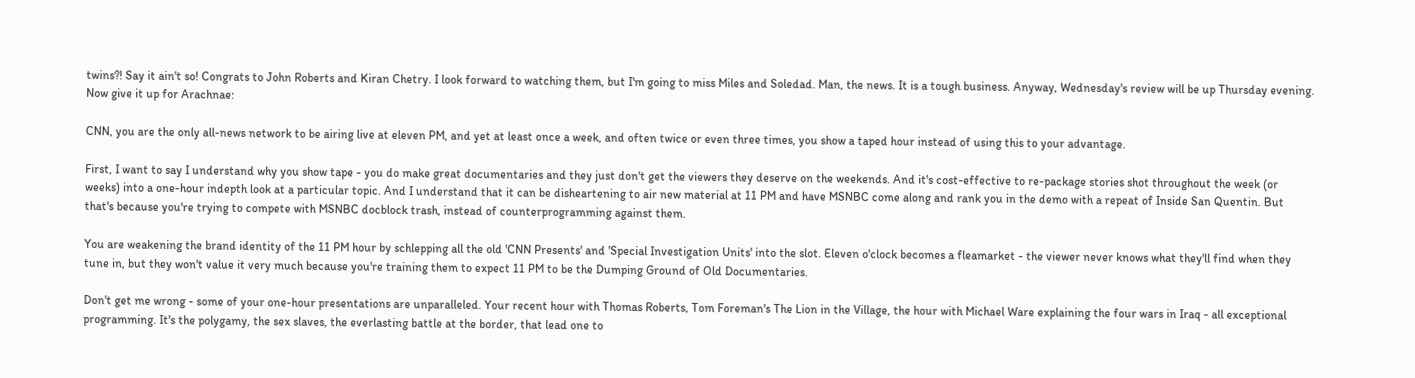twins?! Say it ain't so! Congrats to John Roberts and Kiran Chetry. I look forward to watching them, but I'm going to miss Miles and Soledad. Man, the news. It is a tough business. Anyway, Wednesday's review will be up Thursday evening. Now give it up for Arachnae:

CNN, you are the only all-news network to be airing live at eleven PM, and yet at least once a week, and often twice or even three times, you show a taped hour instead of using this to your advantage.

First, I want to say I understand why you show tape - you do make great documentaries and they just don't get the viewers they deserve on the weekends. And it's cost-effective to re-package stories shot throughout the week (or weeks) into a one-hour indepth look at a particular topic. And I understand that it can be disheartening to air new material at 11 PM and have MSNBC come along and rank you in the demo with a repeat of Inside San Quentin. But that's because you're trying to compete with MSNBC docblock trash, instead of counterprogramming against them.

You are weakening the brand identity of the 11 PM hour by schlepping all the old 'CNN Presents' and 'Special Investigation Units' into the slot. Eleven o'clock becomes a fleamarket - the viewer never knows what they'll find when they tune in, but they won't value it very much because you're training them to expect 11 PM to be the Dumping Ground of Old Documentaries.

Don't get me wrong - some of your one-hour presentations are unparalleled. Your recent hour with Thomas Roberts, Tom Foreman's The Lion in the Village, the hour with Michael Ware explaining the four wars in Iraq - all exceptional programming. It's the polygamy, the sex slaves, the everlasting battle at the border, that lead one to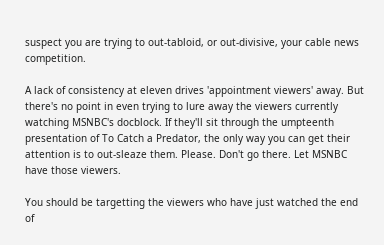suspect you are trying to out-tabloid, or out-divisive, your cable news competition.

A lack of consistency at eleven drives 'appointment viewers' away. But there's no point in even trying to lure away the viewers currently watching MSNBC's docblock. If they'll sit through the umpteenth presentation of To Catch a Predator, the only way you can get their attention is to out-sleaze them. Please. Don't go there. Let MSNBC have those viewers.

You should be targetting the viewers who have just watched the end of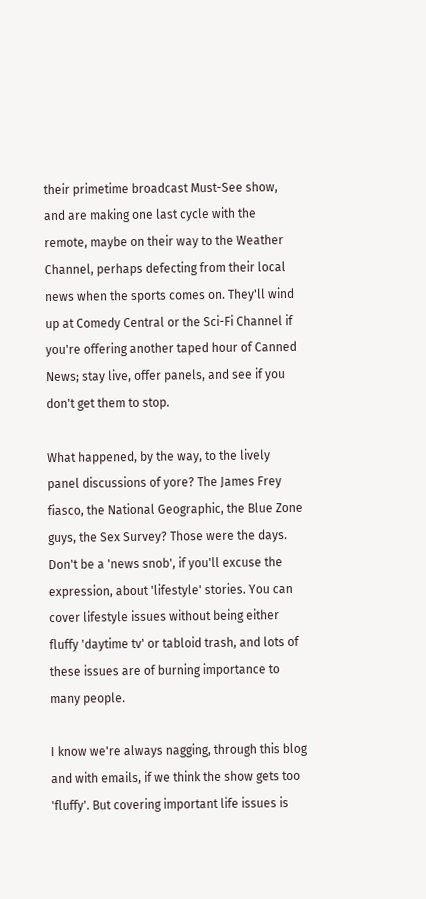their primetime broadcast Must-See show, and are making one last cycle with the remote, maybe on their way to the Weather Channel, perhaps defecting from their local news when the sports comes on. They'll wind up at Comedy Central or the Sci-Fi Channel if you're offering another taped hour of Canned News; stay live, offer panels, and see if you don't get them to stop.

What happened, by the way, to the lively panel discussions of yore? The James Frey fiasco, the National Geographic, the Blue Zone guys, the Sex Survey? Those were the days. Don't be a 'news snob', if you'll excuse the expression, about 'lifestyle' stories. You can cover lifestyle issues without being either fluffy 'daytime tv' or tabloid trash, and lots of these issues are of burning importance to many people.

I know we're always nagging, through this blog and with emails, if we think the show gets too 'fluffy'. But covering important life issues is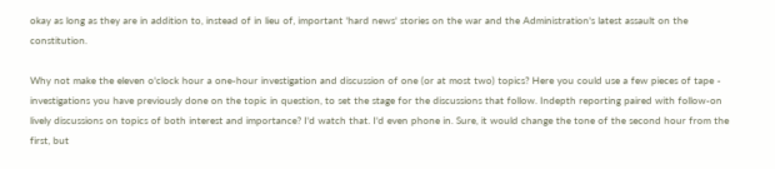okay as long as they are in addition to, instead of in lieu of, important 'hard news' stories on the war and the Administration's latest assault on the constitution.

Why not make the eleven o'clock hour a one-hour investigation and discussion of one (or at most two) topics? Here you could use a few pieces of tape - investigations you have previously done on the topic in question, to set the stage for the discussions that follow. Indepth reporting paired with follow-on lively discussions on topics of both interest and importance? I'd watch that. I'd even phone in. Sure, it would change the tone of the second hour from the first, but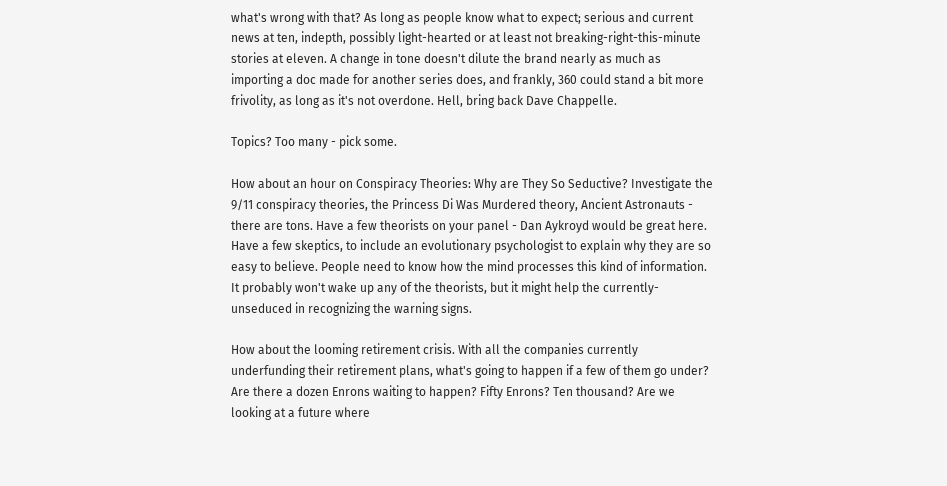what's wrong with that? As long as people know what to expect; serious and current news at ten, indepth, possibly light-hearted or at least not breaking-right-this-minute stories at eleven. A change in tone doesn't dilute the brand nearly as much as importing a doc made for another series does, and frankly, 360 could stand a bit more frivolity, as long as it's not overdone. Hell, bring back Dave Chappelle.

Topics? Too many - pick some.

How about an hour on Conspiracy Theories: Why are They So Seductive? Investigate the 9/11 conspiracy theories, the Princess Di Was Murdered theory, Ancient Astronauts - there are tons. Have a few theorists on your panel - Dan Aykroyd would be great here. Have a few skeptics, to include an evolutionary psychologist to explain why they are so easy to believe. People need to know how the mind processes this kind of information. It probably won't wake up any of the theorists, but it might help the currently-unseduced in recognizing the warning signs.

How about the looming retirement crisis. With all the companies currently underfunding their retirement plans, what's going to happen if a few of them go under? Are there a dozen Enrons waiting to happen? Fifty Enrons? Ten thousand? Are we looking at a future where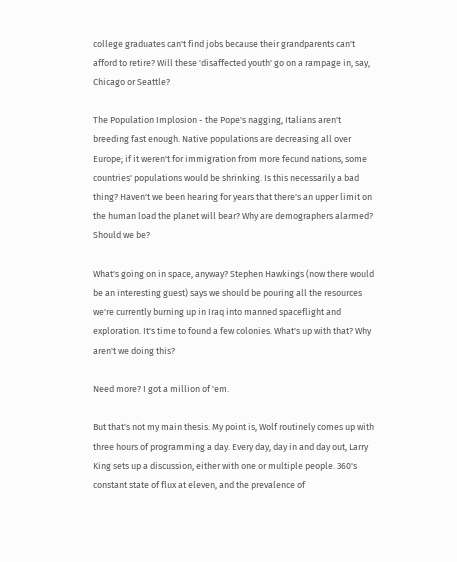college graduates can't find jobs because their grandparents can't afford to retire? Will these 'disaffected youth' go on a rampage in, say, Chicago or Seattle?

The Population Implosion - the Pope's nagging, Italians aren't breeding fast enough. Native populations are decreasing all over Europe; if it weren't for immigration from more fecund nations, some countries' populations would be shrinking. Is this necessarily a bad thing? Haven't we been hearing for years that there's an upper limit on the human load the planet will bear? Why are demographers alarmed? Should we be?

What's going on in space, anyway? Stephen Hawkings (now there would be an interesting guest) says we should be pouring all the resources we're currently burning up in Iraq into manned spaceflight and exploration. It's time to found a few colonies. What's up with that? Why aren't we doing this?

Need more? I got a million of 'em.

But that's not my main thesis. My point is, Wolf routinely comes up with three hours of programming a day. Every day, day in and day out, Larry King sets up a discussion, either with one or multiple people. 360's constant state of flux at eleven, and the prevalence of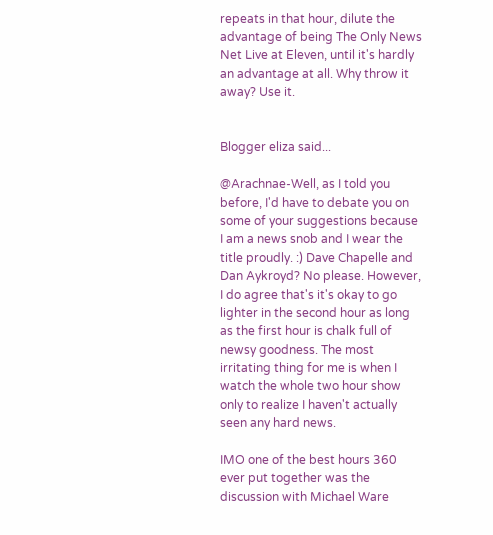repeats in that hour, dilute the advantage of being The Only News Net Live at Eleven, until it's hardly an advantage at all. Why throw it away? Use it.


Blogger eliza said...

@Arachnae-Well, as I told you before, I'd have to debate you on some of your suggestions because I am a news snob and I wear the title proudly. :) Dave Chapelle and Dan Aykroyd? No please. However, I do agree that's it's okay to go lighter in the second hour as long as the first hour is chalk full of newsy goodness. The most irritating thing for me is when I watch the whole two hour show only to realize I haven't actually seen any hard news.

IMO one of the best hours 360 ever put together was the discussion with Michael Ware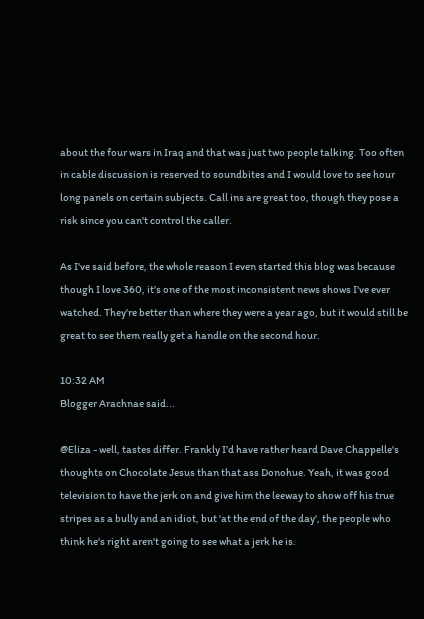about the four wars in Iraq and that was just two people talking. Too often in cable discussion is reserved to soundbites and I would love to see hour long panels on certain subjects. Call ins are great too, though they pose a risk since you can't control the caller.

As I've said before, the whole reason I even started this blog was because though I love 360, it's one of the most inconsistent news shows I've ever watched. They're better than where they were a year ago, but it would still be great to see them really get a handle on the second hour.

10:32 AM
Blogger Arachnae said...

@Eliza - well, tastes differ. Frankly I'd have rather heard Dave Chappelle's thoughts on Chocolate Jesus than that ass Donohue. Yeah, it was good television to have the jerk on and give him the leeway to show off his true stripes as a bully and an idiot, but 'at the end of the day', the people who think he's right aren't going to see what a jerk he is.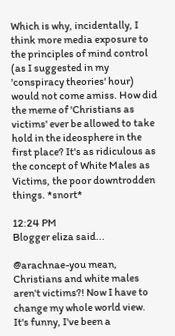Which is why, incidentally, I think more media exposure to the principles of mind control (as I suggested in my 'conspiracy theories' hour) would not come amiss. How did the meme of 'Christians as victims' ever be allowed to take hold in the ideosphere in the first place? It's as ridiculous as the concept of White Males as Victims, the poor downtrodden things. *snort*

12:24 PM
Blogger eliza said...

@arachnae-you mean, Christians and white males aren't victims?! Now I have to change my whole world view. It's funny, I've been a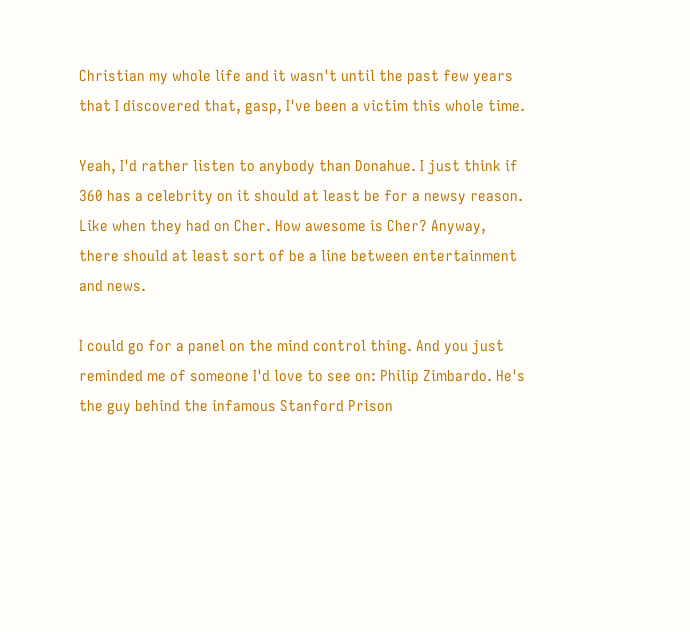Christian my whole life and it wasn't until the past few years that I discovered that, gasp, I've been a victim this whole time.

Yeah, I'd rather listen to anybody than Donahue. I just think if 360 has a celebrity on it should at least be for a newsy reason. Like when they had on Cher. How awesome is Cher? Anyway, there should at least sort of be a line between entertainment and news.

I could go for a panel on the mind control thing. And you just reminded me of someone I'd love to see on: Philip Zimbardo. He's the guy behind the infamous Stanford Prison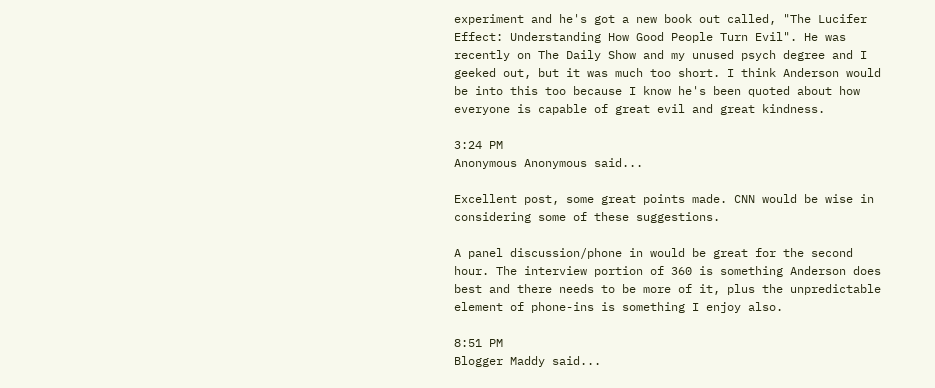experiment and he's got a new book out called, "The Lucifer Effect: Understanding How Good People Turn Evil". He was recently on The Daily Show and my unused psych degree and I geeked out, but it was much too short. I think Anderson would be into this too because I know he's been quoted about how everyone is capable of great evil and great kindness.

3:24 PM
Anonymous Anonymous said...

Excellent post, some great points made. CNN would be wise in considering some of these suggestions.

A panel discussion/phone in would be great for the second hour. The interview portion of 360 is something Anderson does best and there needs to be more of it, plus the unpredictable element of phone-ins is something I enjoy also.

8:51 PM
Blogger Maddy said...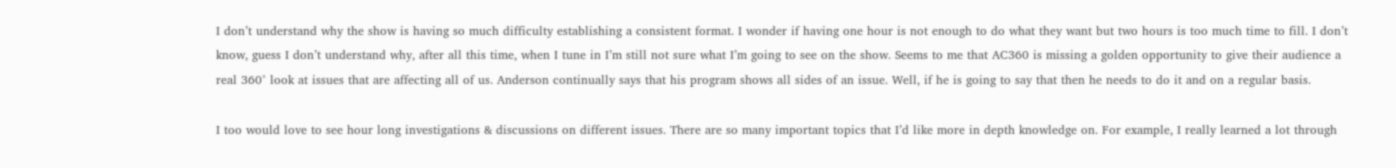I don’t understand why the show is having so much difficulty establishing a consistent format. I wonder if having one hour is not enough to do what they want but two hours is too much time to fill. I don’t know, guess I don’t understand why, after all this time, when I tune in I’m still not sure what I’m going to see on the show. Seems to me that AC360 is missing a golden opportunity to give their audience a real 360° look at issues that are affecting all of us. Anderson continually says that his program shows all sides of an issue. Well, if he is going to say that then he needs to do it and on a regular basis.

I too would love to see hour long investigations & discussions on different issues. There are so many important topics that I’d like more in depth knowledge on. For example, I really learned a lot through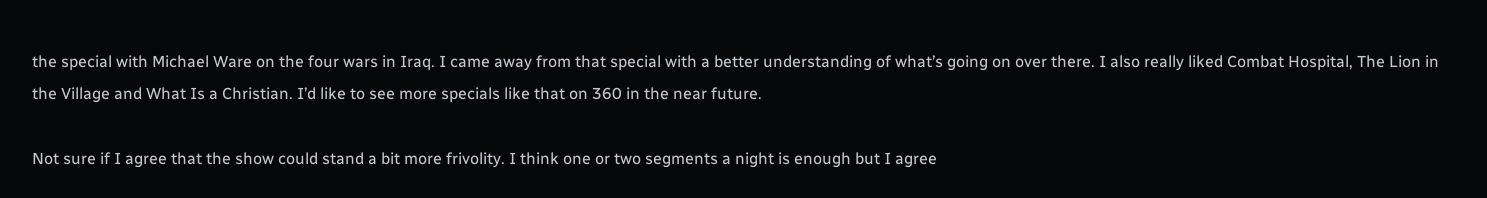the special with Michael Ware on the four wars in Iraq. I came away from that special with a better understanding of what’s going on over there. I also really liked Combat Hospital, The Lion in the Village and What Is a Christian. I’d like to see more specials like that on 360 in the near future.

Not sure if I agree that the show could stand a bit more frivolity. I think one or two segments a night is enough but I agree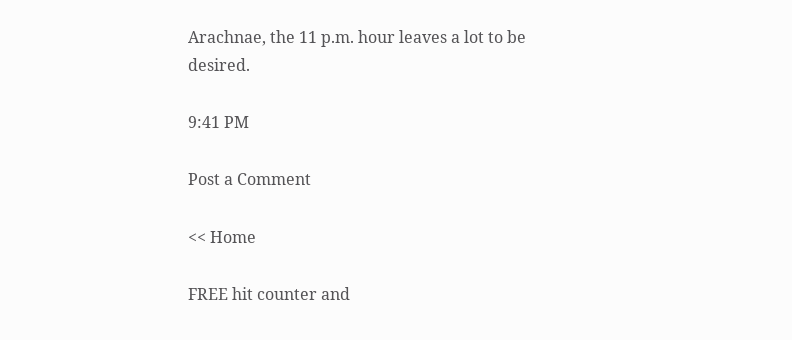Arachnae, the 11 p.m. hour leaves a lot to be desired.

9:41 PM

Post a Comment

<< Home

FREE hit counter and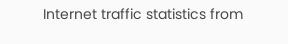Internet traffic statistics from